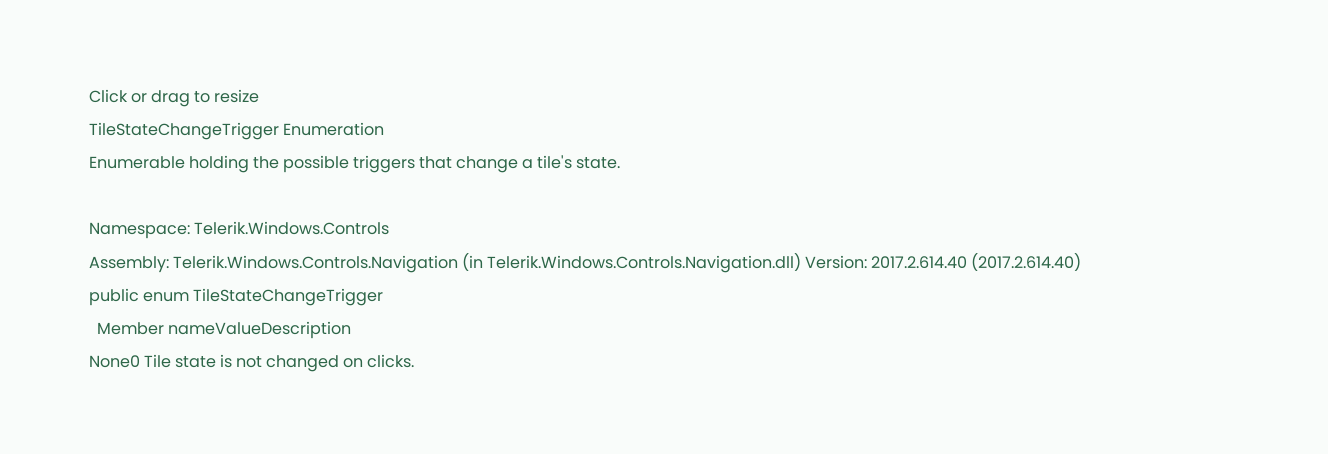Click or drag to resize
TileStateChangeTrigger Enumeration
Enumerable holding the possible triggers that change a tile's state.

Namespace: Telerik.Windows.Controls
Assembly: Telerik.Windows.Controls.Navigation (in Telerik.Windows.Controls.Navigation.dll) Version: 2017.2.614.40 (2017.2.614.40)
public enum TileStateChangeTrigger
  Member nameValueDescription
None0 Tile state is not changed on clicks.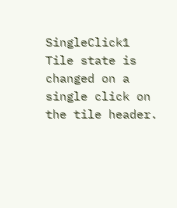SingleClick1 Tile state is changed on a single click on the tile header.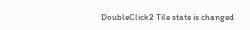DoubleClick2 Tile state is changed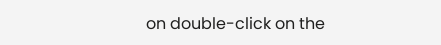on double-click on the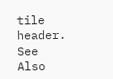tile header.
See Also